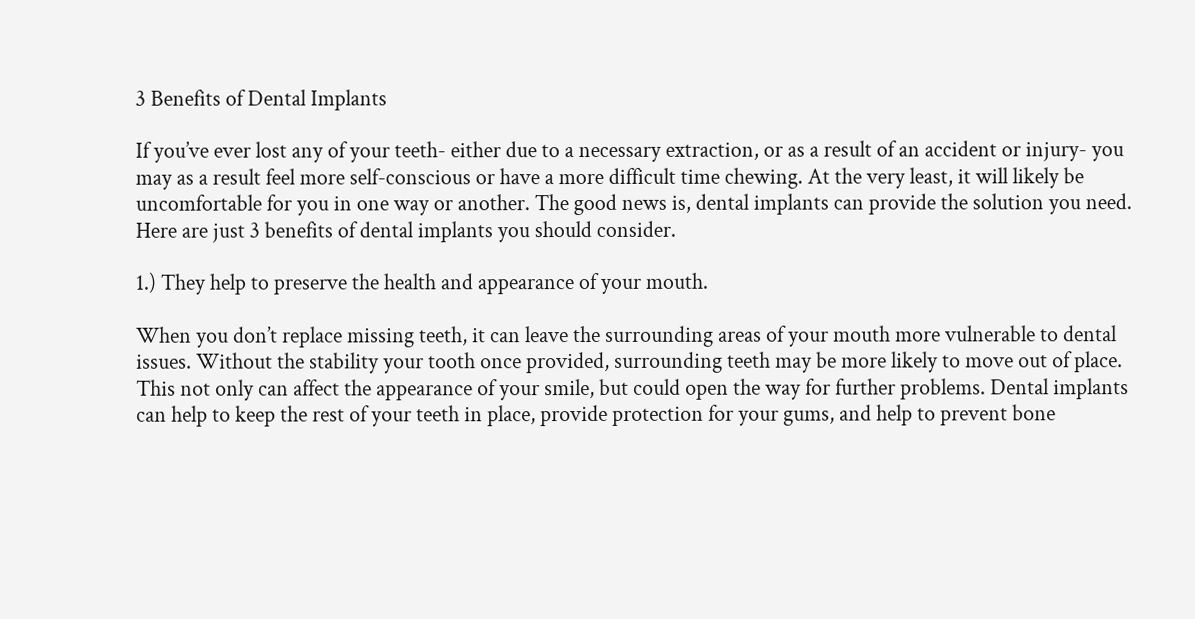3 Benefits of Dental Implants

If you’ve ever lost any of your teeth- either due to a necessary extraction, or as a result of an accident or injury- you may as a result feel more self-conscious or have a more difficult time chewing. At the very least, it will likely be uncomfortable for you in one way or another. The good news is, dental implants can provide the solution you need. Here are just 3 benefits of dental implants you should consider.

1.) They help to preserve the health and appearance of your mouth.

When you don’t replace missing teeth, it can leave the surrounding areas of your mouth more vulnerable to dental issues. Without the stability your tooth once provided, surrounding teeth may be more likely to move out of place. This not only can affect the appearance of your smile, but could open the way for further problems. Dental implants can help to keep the rest of your teeth in place, provide protection for your gums, and help to prevent bone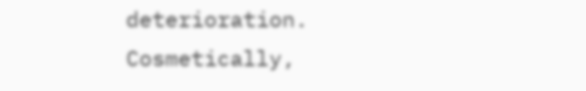deterioration. Cosmetically,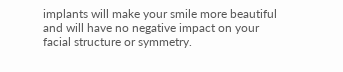implants will make your smile more beautiful and will have no negative impact on your facial structure or symmetry.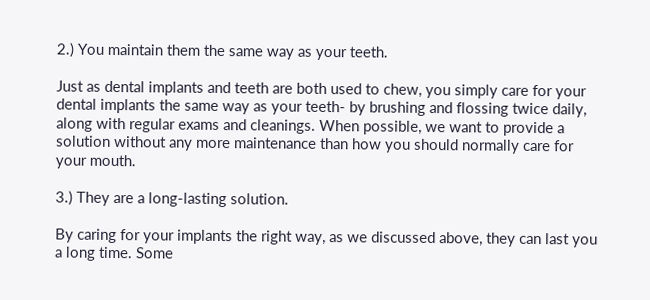2.) You maintain them the same way as your teeth.

Just as dental implants and teeth are both used to chew, you simply care for your dental implants the same way as your teeth- by brushing and flossing twice daily, along with regular exams and cleanings. When possible, we want to provide a solution without any more maintenance than how you should normally care for your mouth.

3.) They are a long-lasting solution.

By caring for your implants the right way, as we discussed above, they can last you a long time. Some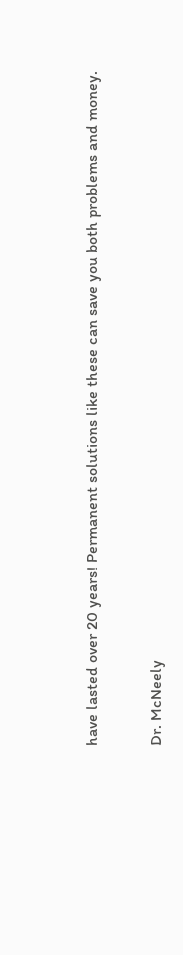have lasted over 20 years! Permanent solutions like these can save you both problems and money.

Dr. McNeely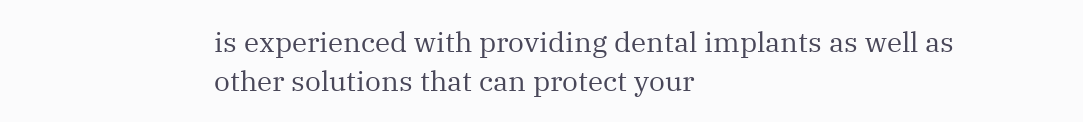is experienced with providing dental implants as well as other solutions that can protect your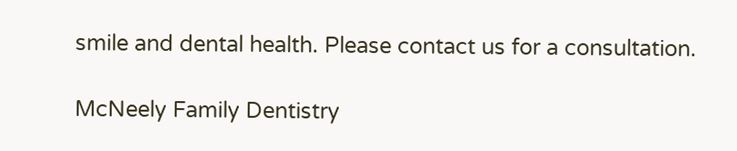smile and dental health. Please contact us for a consultation.

McNeely Family Dentistry